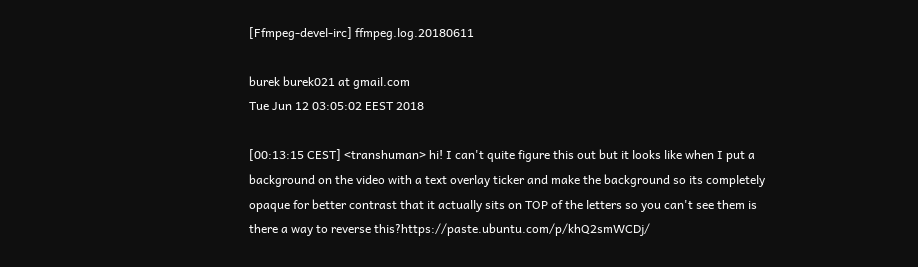[Ffmpeg-devel-irc] ffmpeg.log.20180611

burek burek021 at gmail.com
Tue Jun 12 03:05:02 EEST 2018

[00:13:15 CEST] <transhuman> hi! I can't quite figure this out but it looks like when I put a background on the video with a text overlay ticker and make the background so its completely opaque for better contrast that it actually sits on TOP of the letters so you can't see them is there a way to reverse this?https://paste.ubuntu.com/p/khQ2smWCDj/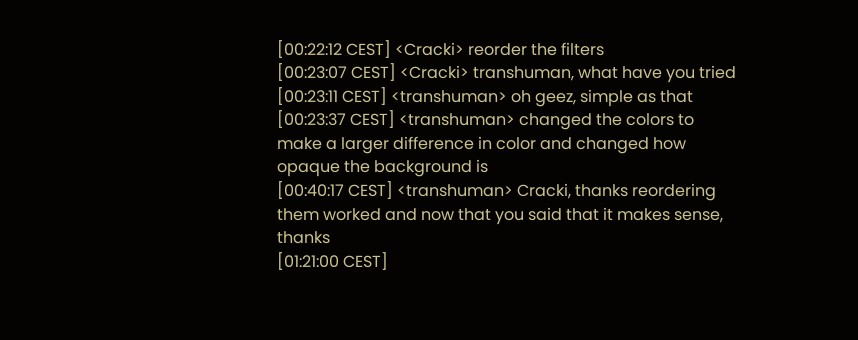[00:22:12 CEST] <Cracki> reorder the filters
[00:23:07 CEST] <Cracki> transhuman, what have you tried
[00:23:11 CEST] <transhuman> oh geez, simple as that
[00:23:37 CEST] <transhuman> changed the colors to make a larger difference in color and changed how opaque the background is
[00:40:17 CEST] <transhuman> Cracki, thanks reordering them worked and now that you said that it makes sense, thanks
[01:21:00 CEST]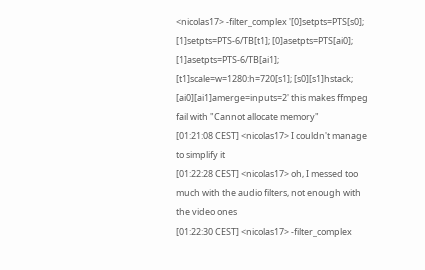<nicolas17> -filter_complex '[0]setpts=PTS[s0]; [1]setpts=PTS-6/TB[t1]; [0]asetpts=PTS[ai0]; [1]asetpts=PTS-6/TB[ai1]; [t1]scale=w=1280:h=720[s1]; [s0][s1]hstack;  [ai0][ai1]amerge=inputs=2' this makes ffmpeg fail with "Cannot allocate memory"
[01:21:08 CEST] <nicolas17> I couldn't manage to simplify it
[01:22:28 CEST] <nicolas17> oh, I messed too much with the audio filters, not enough with the video ones
[01:22:30 CEST] <nicolas17> -filter_complex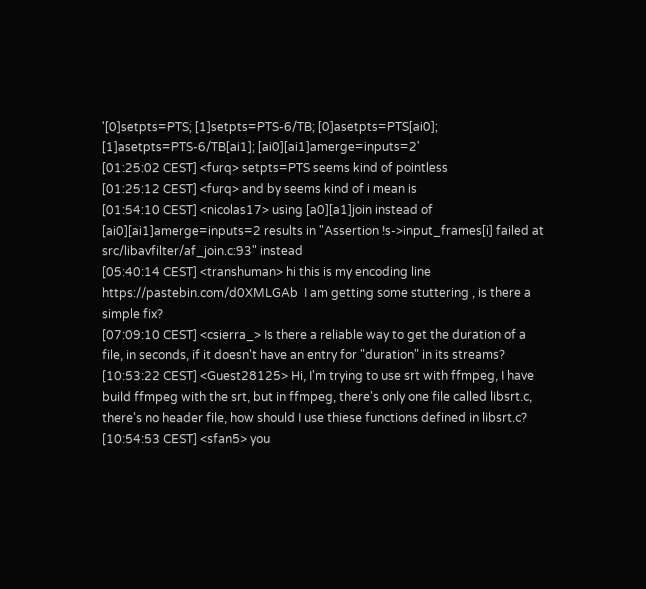'[0]setpts=PTS; [1]setpts=PTS-6/TB; [0]asetpts=PTS[ai0]; [1]asetpts=PTS-6/TB[ai1]; [ai0][ai1]amerge=inputs=2'
[01:25:02 CEST] <furq> setpts=PTS seems kind of pointless
[01:25:12 CEST] <furq> and by seems kind of i mean is
[01:54:10 CEST] <nicolas17> using [a0][a1]join instead of [ai0][ai1]amerge=inputs=2 results in "Assertion !s->input_frames[i] failed at src/libavfilter/af_join.c:93" instead
[05:40:14 CEST] <transhuman> hi this is my encoding line  https://pastebin.com/d0XMLGAb  I am getting some stuttering , is there a simple fix?
[07:09:10 CEST] <csierra_> Is there a reliable way to get the duration of a file, in seconds, if it doesn't have an entry for "duration" in its streams?
[10:53:22 CEST] <Guest28125> Hi, I'm trying to use srt with ffmpeg, I have build ffmpeg with the srt, but in ffmpeg, there's only one file called libsrt.c, there's no header file, how should I use thiese functions defined in libsrt.c?
[10:54:53 CEST] <sfan5> you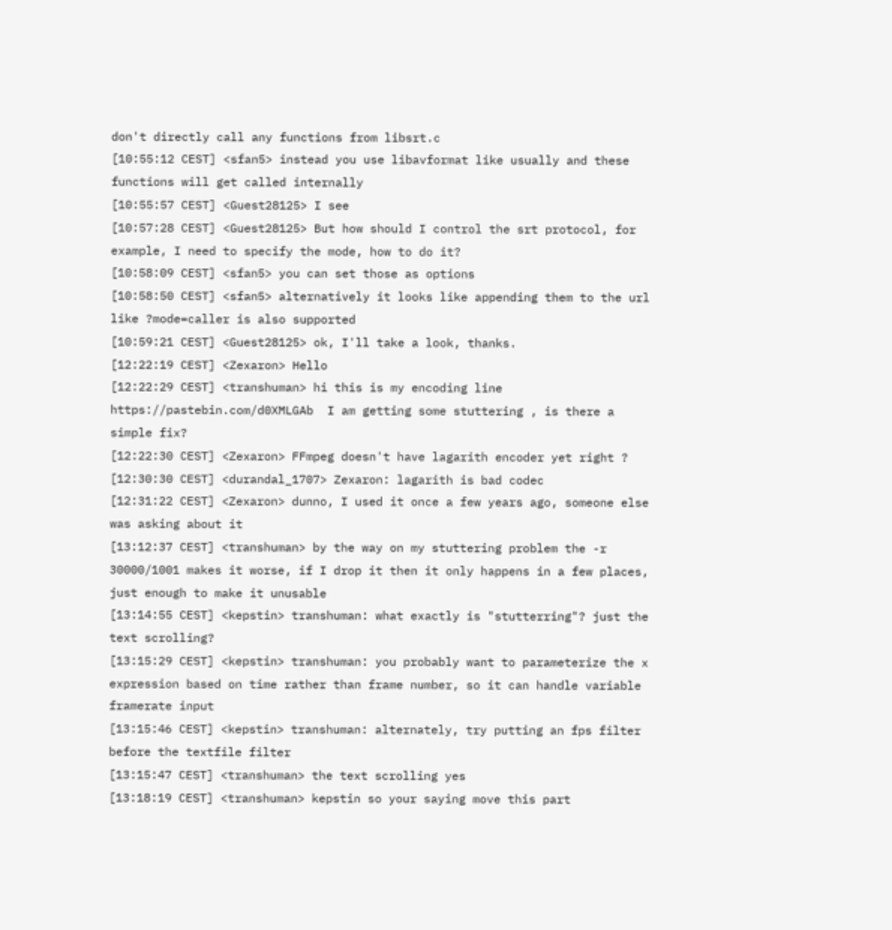don't directly call any functions from libsrt.c
[10:55:12 CEST] <sfan5> instead you use libavformat like usually and these functions will get called internally
[10:55:57 CEST] <Guest28125> I see
[10:57:28 CEST] <Guest28125> But how should I control the srt protocol, for example, I need to specify the mode, how to do it?
[10:58:09 CEST] <sfan5> you can set those as options
[10:58:50 CEST] <sfan5> alternatively it looks like appending them to the url like ?mode=caller is also supported
[10:59:21 CEST] <Guest28125> ok, I'll take a look, thanks.
[12:22:19 CEST] <Zexaron> Hello
[12:22:29 CEST] <transhuman> hi this is my encoding line  https://pastebin.com/d0XMLGAb  I am getting some stuttering , is there a simple fix?
[12:22:30 CEST] <Zexaron> FFmpeg doesn't have lagarith encoder yet right ?
[12:30:30 CEST] <durandal_1707> Zexaron: lagarith is bad codec
[12:31:22 CEST] <Zexaron> dunno, I used it once a few years ago, someone else was asking about it
[13:12:37 CEST] <transhuman> by the way on my stuttering problem the -r 30000/1001 makes it worse, if I drop it then it only happens in a few places, just enough to make it unusable
[13:14:55 CEST] <kepstin> transhuman: what exactly is "stutterring"? just the text scrolling?
[13:15:29 CEST] <kepstin> transhuman: you probably want to parameterize the x expression based on time rather than frame number, so it can handle variable framerate input
[13:15:46 CEST] <kepstin> transhuman: alternately, try putting an fps filter before the textfile filter
[13:15:47 CEST] <transhuman> the text scrolling yes
[13:18:19 CEST] <transhuman> kepstin so your saying move this part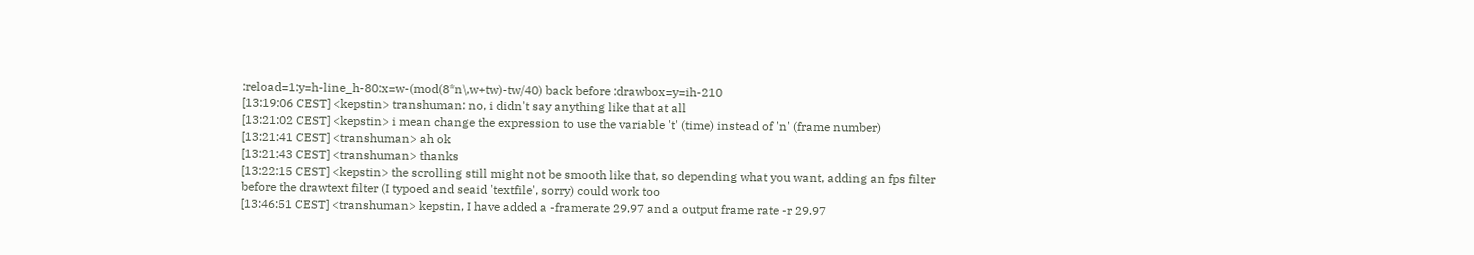:reload=1:y=h-line_h-80:x=w-(mod(8*n\,w+tw)-tw/40) back before :drawbox=y=ih-210
[13:19:06 CEST] <kepstin> transhuman: no, i didn't say anything like that at all
[13:21:02 CEST] <kepstin> i mean change the expression to use the variable 't' (time) instead of 'n' (frame number)
[13:21:41 CEST] <transhuman> ah ok
[13:21:43 CEST] <transhuman> thanks
[13:22:15 CEST] <kepstin> the scrolling still might not be smooth like that, so depending what you want, adding an fps filter before the drawtext filter (I typoed and seaid 'textfile', sorry) could work too
[13:46:51 CEST] <transhuman> kepstin, I have added a -framerate 29.97 and a output frame rate -r 29.97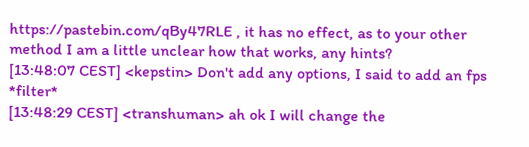https://pastebin.com/qBy47RLE , it has no effect, as to your other method I am a little unclear how that works, any hints?
[13:48:07 CEST] <kepstin> Don't add any options, I said to add an fps *filter*
[13:48:29 CEST] <transhuman> ah ok I will change the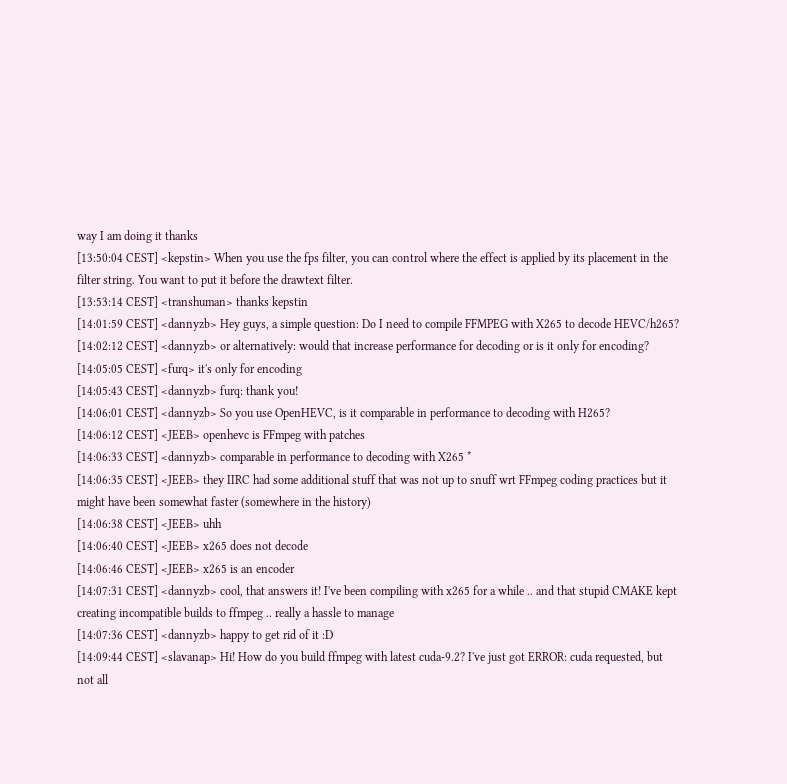way I am doing it thanks
[13:50:04 CEST] <kepstin> When you use the fps filter, you can control where the effect is applied by its placement in the filter string. You want to put it before the drawtext filter.
[13:53:14 CEST] <transhuman> thanks kepstin
[14:01:59 CEST] <dannyzb> Hey guys, a simple question: Do I need to compile FFMPEG with X265 to decode HEVC/h265?
[14:02:12 CEST] <dannyzb> or alternatively: would that increase performance for decoding or is it only for encoding?
[14:05:05 CEST] <furq> it's only for encoding
[14:05:43 CEST] <dannyzb> furq: thank you!
[14:06:01 CEST] <dannyzb> So you use OpenHEVC, is it comparable in performance to decoding with H265?
[14:06:12 CEST] <JEEB> openhevc is FFmpeg with patches
[14:06:33 CEST] <dannyzb> comparable in performance to decoding with X265 *
[14:06:35 CEST] <JEEB> they IIRC had some additional stuff that was not up to snuff wrt FFmpeg coding practices but it might have been somewhat faster (somewhere in the history)
[14:06:38 CEST] <JEEB> uhh
[14:06:40 CEST] <JEEB> x265 does not decode
[14:06:46 CEST] <JEEB> x265 is an encoder
[14:07:31 CEST] <dannyzb> cool, that answers it! I've been compiling with x265 for a while .. and that stupid CMAKE kept creating incompatible builds to ffmpeg .. really a hassle to manage
[14:07:36 CEST] <dannyzb> happy to get rid of it :D
[14:09:44 CEST] <slavanap> Hi! How do you build ffmpeg with latest cuda-9.2? I've just got ERROR: cuda requested, but not all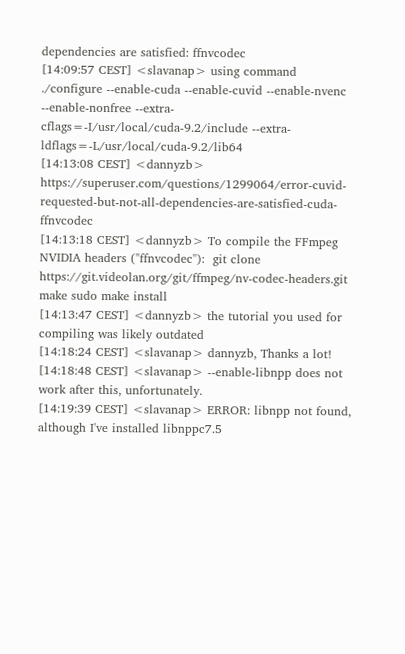dependencies are satisfied: ffnvcodec
[14:09:57 CEST] <slavanap> using command ./configure --enable-cuda --enable-cuvid --enable-nvenc --enable-nonfree --extra-cflags=-I/usr/local/cuda-9.2/include --extra-ldflags=-L/usr/local/cuda-9.2/lib64
[14:13:08 CEST] <dannyzb> https://superuser.com/questions/1299064/error-cuvid-requested-but-not-all-dependencies-are-satisfied-cuda-ffnvcodec
[14:13:18 CEST] <dannyzb> To compile the FFmpeg NVIDIA headers ("ffnvcodec"):  git clone https://git.videolan.org/git/ffmpeg/nv-codec-headers.git make sudo make install
[14:13:47 CEST] <dannyzb> the tutorial you used for compiling was likely outdated
[14:18:24 CEST] <slavanap> dannyzb, Thanks a lot!
[14:18:48 CEST] <slavanap> --enable-libnpp does not work after this, unfortunately.
[14:19:39 CEST] <slavanap> ERROR: libnpp not found,   although I've installed libnppc7.5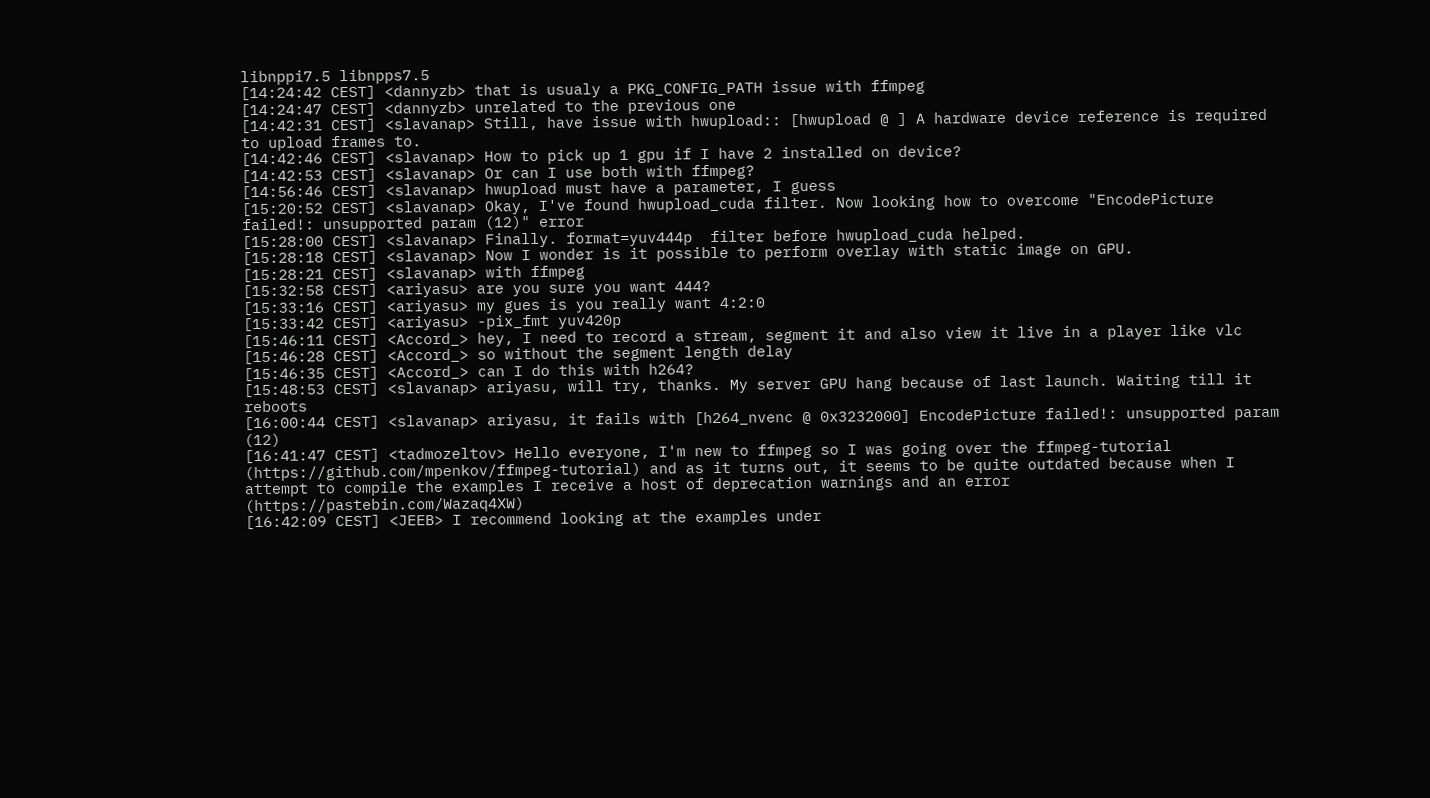libnppi7.5 libnpps7.5
[14:24:42 CEST] <dannyzb> that is usualy a PKG_CONFIG_PATH issue with ffmpeg
[14:24:47 CEST] <dannyzb> unrelated to the previous one
[14:42:31 CEST] <slavanap> Still, have issue with hwupload:: [hwupload @ ] A hardware device reference is required to upload frames to.
[14:42:46 CEST] <slavanap> How to pick up 1 gpu if I have 2 installed on device?
[14:42:53 CEST] <slavanap> Or can I use both with ffmpeg?
[14:56:46 CEST] <slavanap> hwupload must have a parameter, I guess
[15:20:52 CEST] <slavanap> Okay, I've found hwupload_cuda filter. Now looking how to overcome "EncodePicture failed!: unsupported param (12)" error
[15:28:00 CEST] <slavanap> Finally. format=yuv444p  filter before hwupload_cuda helped.
[15:28:18 CEST] <slavanap> Now I wonder is it possible to perform overlay with static image on GPU.
[15:28:21 CEST] <slavanap> with ffmpeg
[15:32:58 CEST] <ariyasu> are you sure you want 444?
[15:33:16 CEST] <ariyasu> my gues is you really want 4:2:0
[15:33:42 CEST] <ariyasu> -pix_fmt yuv420p
[15:46:11 CEST] <Accord_> hey, I need to record a stream, segment it and also view it live in a player like vlc
[15:46:28 CEST] <Accord_> so without the segment length delay
[15:46:35 CEST] <Accord_> can I do this with h264?
[15:48:53 CEST] <slavanap> ariyasu, will try, thanks. My server GPU hang because of last launch. Waiting till it reboots
[16:00:44 CEST] <slavanap> ariyasu, it fails with [h264_nvenc @ 0x3232000] EncodePicture failed!: unsupported param (12)
[16:41:47 CEST] <tadmozeltov> Hello everyone, I'm new to ffmpeg so I was going over the ffmpeg-tutorial (https://github.com/mpenkov/ffmpeg-tutorial) and as it turns out, it seems to be quite outdated because when I attempt to compile the examples I receive a host of deprecation warnings and an error (https://pastebin.com/Wazaq4XW)
[16:42:09 CEST] <JEEB> I recommend looking at the examples under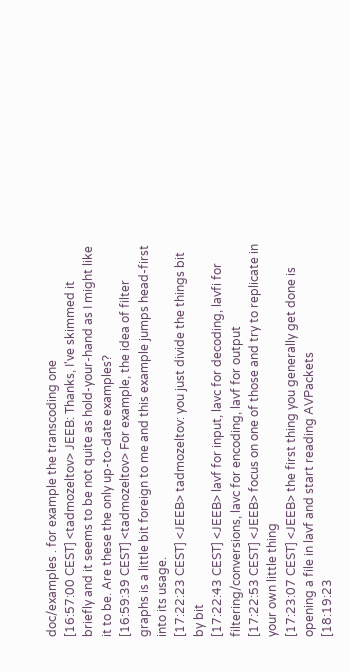doc/examples . for example the transcoding one
[16:57:00 CEST] <tadmozeltov> JEEB: Thanks, I've skimmed it briefly and it seems to be not quite as hold-your-hand as I might like it to be. Are these the only up-to-date examples?
[16:59:39 CEST] <tadmozeltov> For example, the idea of filter graphs is a little bit foreign to me and this example jumps head-first into its usage.
[17:22:23 CEST] <JEEB> tadmozeltov: you just divide the things bit by bit
[17:22:43 CEST] <JEEB> lavf for input, lavc for decoding, lavfi for filtering/conversions, lavc for encoding, lavf for output
[17:22:53 CEST] <JEEB> focus on one of those and try to replicate in your own little thing
[17:23:07 CEST] <JEEB> the first thing you generally get done is opening a file in lavf and start reading AVPackets
[18:19:23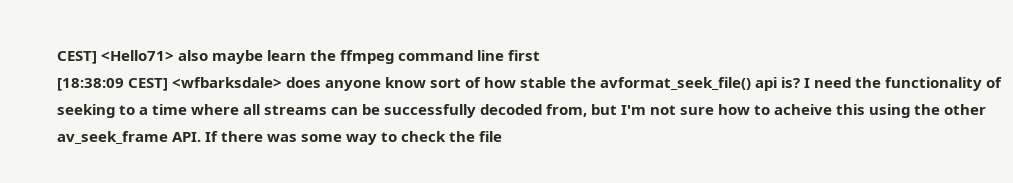CEST] <Hello71> also maybe learn the ffmpeg command line first
[18:38:09 CEST] <wfbarksdale> does anyone know sort of how stable the avformat_seek_file() api is? I need the functionality of seeking to a time where all streams can be successfully decoded from, but I'm not sure how to acheive this using the other av_seek_frame API. If there was some way to check the file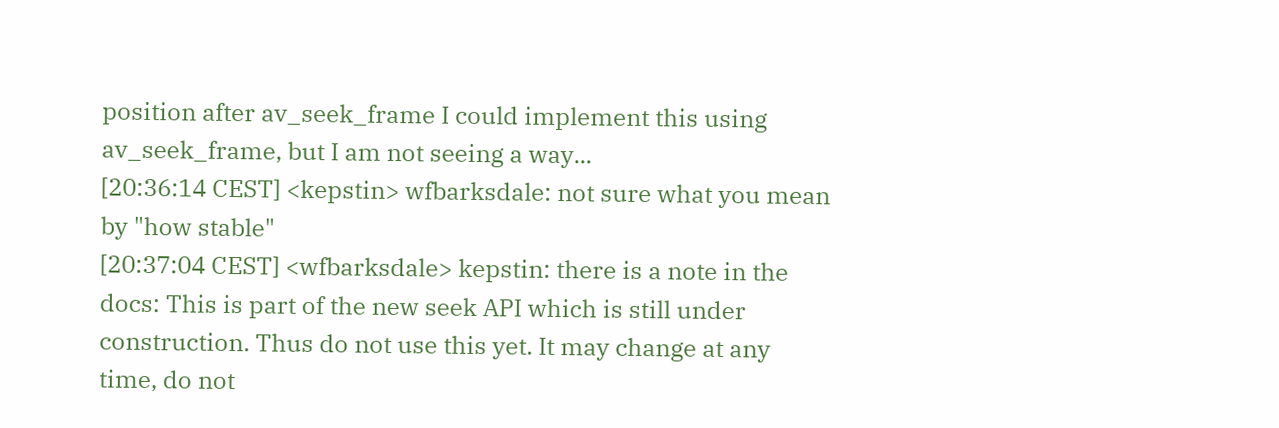position after av_seek_frame I could implement this using av_seek_frame, but I am not seeing a way...
[20:36:14 CEST] <kepstin> wfbarksdale: not sure what you mean by "how stable"
[20:37:04 CEST] <wfbarksdale> kepstin: there is a note in the docs: This is part of the new seek API which is still under construction. Thus do not use this yet. It may change at any time, do not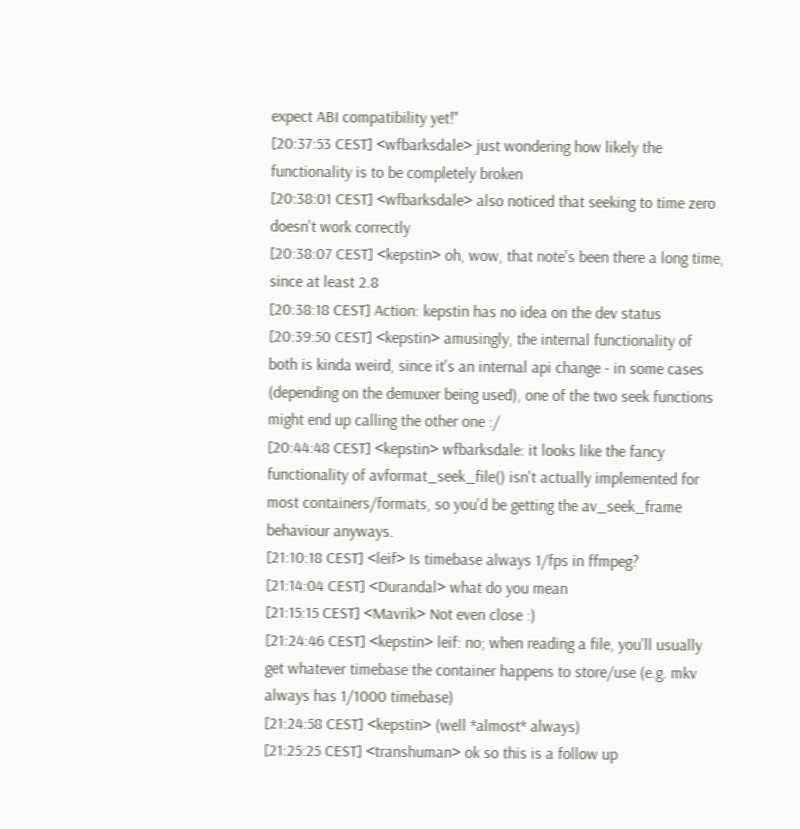expect ABI compatibility yet!"
[20:37:53 CEST] <wfbarksdale> just wondering how likely the functionality is to be completely broken
[20:38:01 CEST] <wfbarksdale> also noticed that seeking to time zero doesn't work correctly
[20:38:07 CEST] <kepstin> oh, wow, that note's been there a long time, since at least 2.8
[20:38:18 CEST] Action: kepstin has no idea on the dev status
[20:39:50 CEST] <kepstin> amusingly, the internal functionality of both is kinda weird, since it's an internal api change - in some cases (depending on the demuxer being used), one of the two seek functions might end up calling the other one :/
[20:44:48 CEST] <kepstin> wfbarksdale: it looks like the fancy functionality of avformat_seek_file() isn't actually implemented for most containers/formats, so you'd be getting the av_seek_frame behaviour anyways.
[21:10:18 CEST] <leif> Is timebase always 1/fps in ffmpeg?
[21:14:04 CEST] <Durandal> what do you mean
[21:15:15 CEST] <Mavrik> Not even close :)
[21:24:46 CEST] <kepstin> leif: no; when reading a file, you'll usually get whatever timebase the container happens to store/use (e.g. mkv always has 1/1000 timebase)
[21:24:58 CEST] <kepstin> (well *almost* always)
[21:25:25 CEST] <transhuman> ok so this is a follow up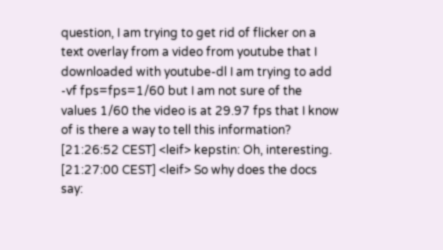question, I am trying to get rid of flicker on a text overlay from a video from youtube that I downloaded with youtube-dl I am trying to add -vf fps=fps=1/60 but I am not sure of the values 1/60 the video is at 29.97 fps that I know of is there a way to tell this information?
[21:26:52 CEST] <leif> kepstin: Oh, interesting.
[21:27:00 CEST] <leif> So why does the docs say: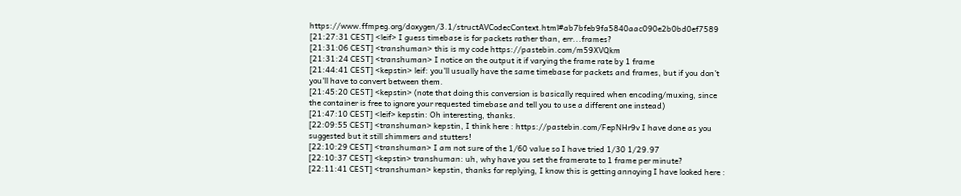https://www.ffmpeg.org/doxygen/3.1/structAVCodecContext.html#ab7bfeb9fa5840aac090e2b0bd0ef7589
[21:27:31 CEST] <leif> I guess timebase is for packets rather than, err...frames?
[21:31:06 CEST] <transhuman> this is my code https://pastebin.com/m59XVQkm
[21:31:24 CEST] <transhuman> I notice on the output it if varying the frame rate by 1 frame
[21:44:41 CEST] <kepstin> leif: you'll usually have the same timebase for packets and frames, but if you don't you'll have to convert between them.
[21:45:20 CEST] <kepstin> (note that doing this conversion is basically required when encoding/muxing, since the container is free to ignore your requested timebase and tell you to use a different one instead)
[21:47:10 CEST] <leif> kepstin: Oh interesting, thanks.
[22:09:55 CEST] <transhuman> kepstin, I think here : https://pastebin.com/FepNHr9v I have done as you suggested but it still shimmers and stutters!
[22:10:29 CEST] <transhuman> I am not sure of the 1/60 value so I have tried 1/30 1/29.97
[22:10:37 CEST] <kepstin> transhuman: uh, why have you set the framerate to 1 frame per minute?
[22:11:41 CEST] <transhuman> kepstin, thanks for replying, I know this is getting annoying I have looked here :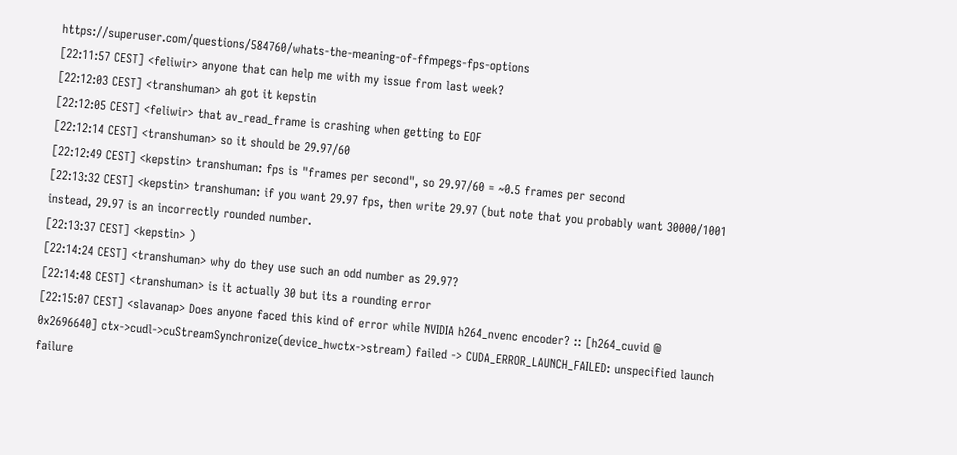https://superuser.com/questions/584760/whats-the-meaning-of-ffmpegs-fps-options
[22:11:57 CEST] <feliwir> anyone that can help me with my issue from last week?
[22:12:03 CEST] <transhuman> ah got it kepstin
[22:12:05 CEST] <feliwir> that av_read_frame is crashing when getting to EOF
[22:12:14 CEST] <transhuman> so it should be 29.97/60
[22:12:49 CEST] <kepstin> transhuman: fps is "frames per second", so 29.97/60 = ~0.5 frames per second
[22:13:32 CEST] <kepstin> transhuman: if you want 29.97 fps, then write 29.97 (but note that you probably want 30000/1001 instead, 29.97 is an incorrectly rounded number.
[22:13:37 CEST] <kepstin> )
[22:14:24 CEST] <transhuman> why do they use such an odd number as 29.97?
[22:14:48 CEST] <transhuman> is it actually 30 but its a rounding error
[22:15:07 CEST] <slavanap> Does anyone faced this kind of error while NVIDIA h264_nvenc encoder? :: [h264_cuvid @ 0x2696640] ctx->cudl->cuStreamSynchronize(device_hwctx->stream) failed -> CUDA_ERROR_LAUNCH_FAILED: unspecified launch failure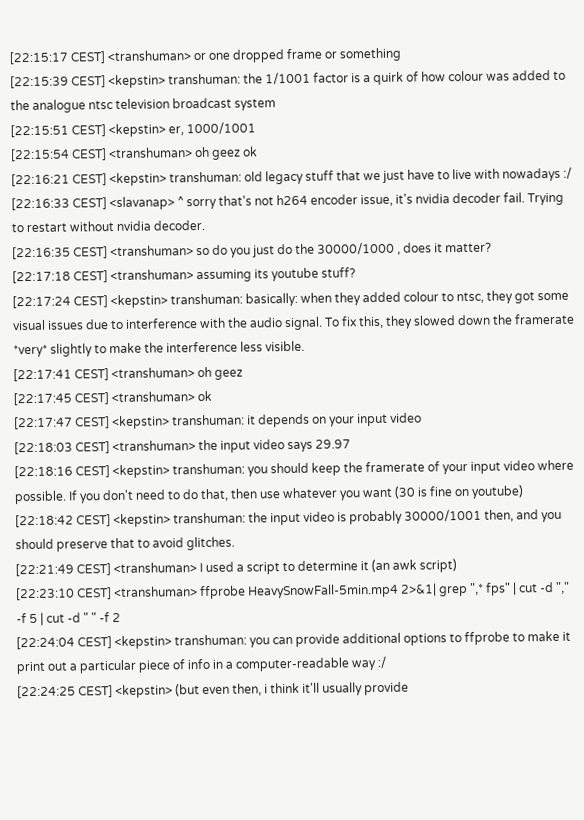[22:15:17 CEST] <transhuman> or one dropped frame or something
[22:15:39 CEST] <kepstin> transhuman: the 1/1001 factor is a quirk of how colour was added to the analogue ntsc television broadcast system
[22:15:51 CEST] <kepstin> er, 1000/1001
[22:15:54 CEST] <transhuman> oh geez ok
[22:16:21 CEST] <kepstin> transhuman: old legacy stuff that we just have to live with nowadays :/
[22:16:33 CEST] <slavanap> ^ sorry that's not h264 encoder issue, it's nvidia decoder fail. Trying to restart without nvidia decoder.
[22:16:35 CEST] <transhuman> so do you just do the 30000/1000 , does it matter?
[22:17:18 CEST] <transhuman> assuming its youtube stuff?
[22:17:24 CEST] <kepstin> transhuman: basically: when they added colour to ntsc, they got some visual issues due to interference with the audio signal. To fix this, they slowed down the framerate *very* slightly to make the interference less visible.
[22:17:41 CEST] <transhuman> oh geez
[22:17:45 CEST] <transhuman> ok
[22:17:47 CEST] <kepstin> transhuman: it depends on your input video
[22:18:03 CEST] <transhuman> the input video says 29.97
[22:18:16 CEST] <kepstin> transhuman: you should keep the framerate of your input video where possible. If you don't need to do that, then use whatever you want (30 is fine on youtube)
[22:18:42 CEST] <kepstin> transhuman: the input video is probably 30000/1001 then, and you should preserve that to avoid glitches.
[22:21:49 CEST] <transhuman> I used a script to determine it (an awk script)
[22:23:10 CEST] <transhuman> ffprobe HeavySnowFall-5min.mp4 2>&1| grep ",* fps" | cut -d "," -f 5 | cut -d " " -f 2
[22:24:04 CEST] <kepstin> transhuman: you can provide additional options to ffprobe to make it print out a particular piece of info in a computer-readable way :/
[22:24:25 CEST] <kepstin> (but even then, i think it'll usually provide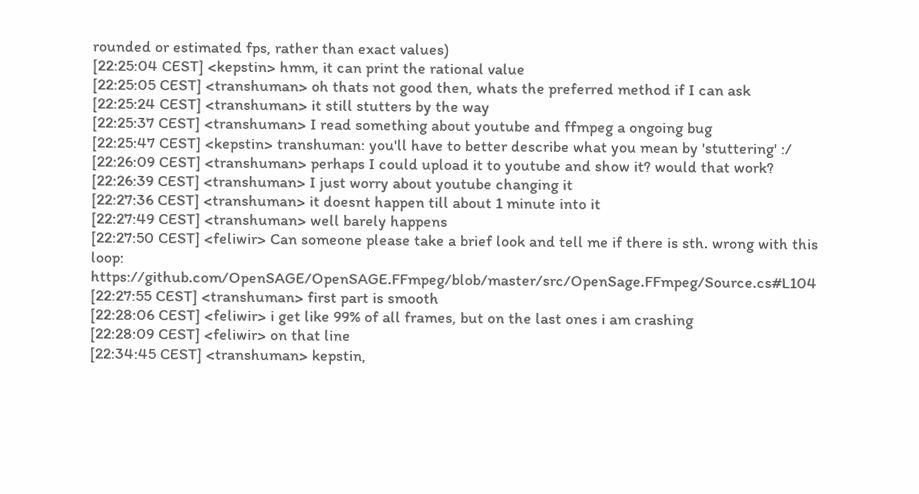rounded or estimated fps, rather than exact values)
[22:25:04 CEST] <kepstin> hmm, it can print the rational value
[22:25:05 CEST] <transhuman> oh thats not good then, whats the preferred method if I can ask
[22:25:24 CEST] <transhuman> it still stutters by the way
[22:25:37 CEST] <transhuman> I read something about youtube and ffmpeg a ongoing bug
[22:25:47 CEST] <kepstin> transhuman: you'll have to better describe what you mean by 'stuttering' :/
[22:26:09 CEST] <transhuman> perhaps I could upload it to youtube and show it? would that work?
[22:26:39 CEST] <transhuman> I just worry about youtube changing it
[22:27:36 CEST] <transhuman> it doesnt happen till about 1 minute into it
[22:27:49 CEST] <transhuman> well barely happens
[22:27:50 CEST] <feliwir> Can someone please take a brief look and tell me if there is sth. wrong with this loop: https://github.com/OpenSAGE/OpenSAGE.FFmpeg/blob/master/src/OpenSage.FFmpeg/Source.cs#L104
[22:27:55 CEST] <transhuman> first part is smooth
[22:28:06 CEST] <feliwir> i get like 99% of all frames, but on the last ones i am crashing
[22:28:09 CEST] <feliwir> on that line
[22:34:45 CEST] <transhuman> kepstin,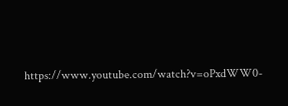https://www.youtube.com/watch?v=oPxdWW0-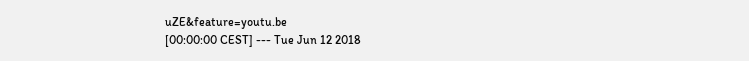uZE&feature=youtu.be
[00:00:00 CEST] --- Tue Jun 12 2018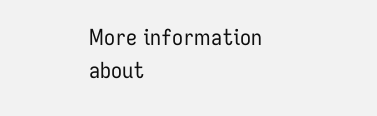More information about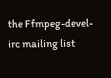the Ffmpeg-devel-irc mailing list